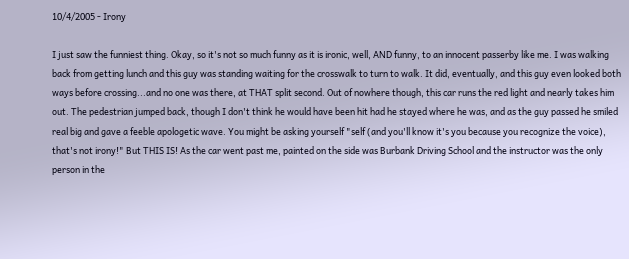10/4/2005 - Irony

I just saw the funniest thing. Okay, so it's not so much funny as it is ironic, well, AND funny, to an innocent passerby like me. I was walking back from getting lunch and this guy was standing waiting for the crosswalk to turn to walk. It did, eventually, and this guy even looked both ways before crossing...and no one was there, at THAT split second. Out of nowhere though, this car runs the red light and nearly takes him out. The pedestrian jumped back, though I don't think he would have been hit had he stayed where he was, and as the guy passed he smiled real big and gave a feeble apologetic wave. You might be asking yourself "self (and you'll know it's you because you recognize the voice), that's not irony!" But THIS IS! As the car went past me, painted on the side was Burbank Driving School and the instructor was the only person in the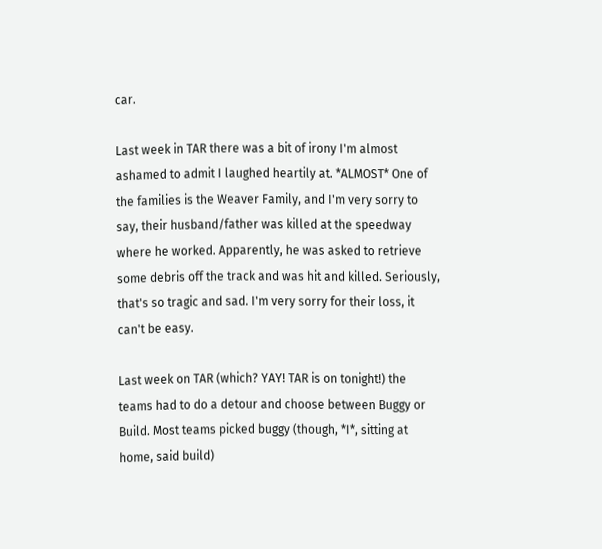car.

Last week in TAR there was a bit of irony I'm almost ashamed to admit I laughed heartily at. *ALMOST* One of the families is the Weaver Family, and I'm very sorry to say, their husband/father was killed at the speedway where he worked. Apparently, he was asked to retrieve some debris off the track and was hit and killed. Seriously, that's so tragic and sad. I'm very sorry for their loss, it can't be easy.

Last week on TAR (which? YAY! TAR is on tonight!) the teams had to do a detour and choose between Buggy or Build. Most teams picked buggy (though, *I*, sitting at home, said build)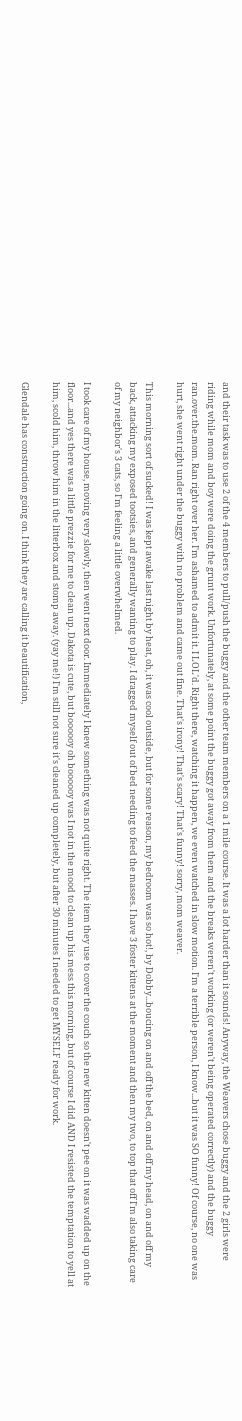and their task was to use 2 of the 4 members to pull/push the buggy and the other team members on a 1 mile course. It was a lot harder than it sounds! Anyway, the Weavers chose buggy and the 2 girls were riding while mom and boy were doing the grunt work. Unfortunately, at some point the buggy got away from them and the breaks weren't working (or weren't being operated correctly) and the buggy ran.over.the.mom. Ran right over her. I'm ashamed to admit it. I LOL'd. Right there, watching it happen, we even watched in slow motion. I'm a terrible person, I know...but it was SO funny! Of course, no one was hurt, she went right under the buggy with no problem and came out fine. That's irony! That's scary! That's funny! sorry, mom weaver.

This morning sort of sucked! I was kept awake last night by heat, oh, it was cool outside, but for some reason, my bedroom was so hot!, by Dobby...boucing on and off the bed, on and off my head, on and off my back, attacking my exposed tootsies, and generally wanting to play. I dragged myself out of bed needing to feed the masses. I have 3 foster kittens at the moment and then my two, to top that off I'm also taking care of my neighbor's 3 cats, so I'm feeling a little overwhelmed.

I took care of my house, moving very slowly, then went next door. Immediately I knew something was not quite right. The item they use to cover the couch so the new kitten doesn't pee on it was wadded up on the floor...and yes there was a little prezzie for me to clean up. Dakota is cute, but boooooy oh boooooy was I not in the mood to clean up his mess this morning, but of course I did AND I resisted the temptation to yell at him, scold him, throw him in the litterbox and stomp away. (yay me!) I'm still not sure it's cleaned up completely, but after 30 minutes I needed to get MYSELF ready for work.

Glendale has construction going on. I think they are calling it beautification,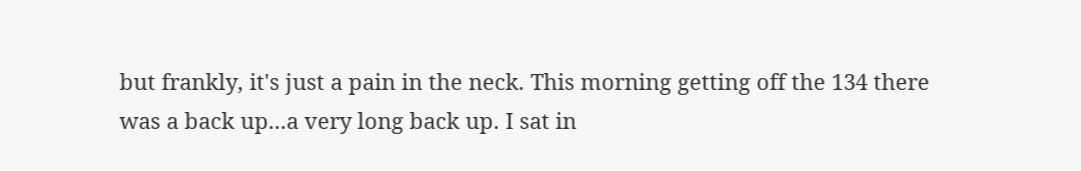but frankly, it's just a pain in the neck. This morning getting off the 134 there was a back up...a very long back up. I sat in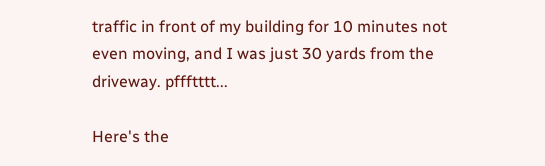traffic in front of my building for 10 minutes not even moving, and I was just 30 yards from the driveway. pffftttt...

Here's the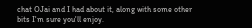chat OJai and I had about it, along with some other bits I'm sure you'll enjoy.